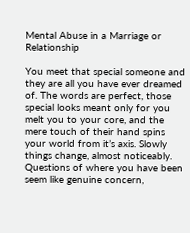Mental Abuse in a Marriage or Relationship

You meet that special someone and they are all you have ever dreamed of. The words are perfect, those special looks meant only for you melt you to your core, and the mere touch of their hand spins your world from it’s axis. Slowly things change, almost noticeably. Questions of where you have been seem like genuine concern,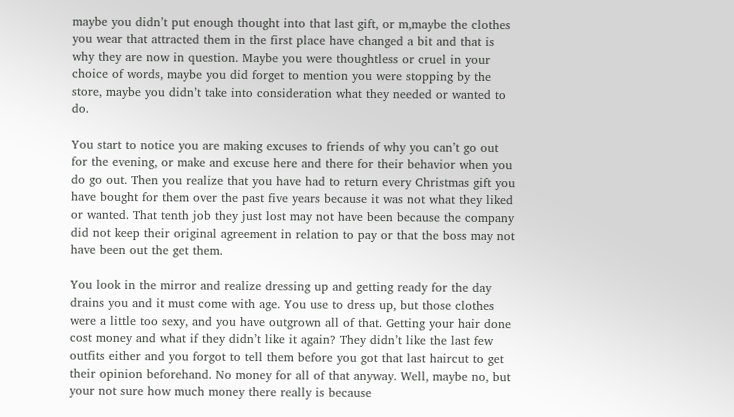maybe you didn’t put enough thought into that last gift, or m,maybe the clothes you wear that attracted them in the first place have changed a bit and that is why they are now in question. Maybe you were thoughtless or cruel in your choice of words, maybe you did forget to mention you were stopping by the store, maybe you didn’t take into consideration what they needed or wanted to do.

You start to notice you are making excuses to friends of why you can’t go out for the evening, or make and excuse here and there for their behavior when you do go out. Then you realize that you have had to return every Christmas gift you have bought for them over the past five years because it was not what they liked or wanted. That tenth job they just lost may not have been because the company did not keep their original agreement in relation to pay or that the boss may not have been out the get them.

You look in the mirror and realize dressing up and getting ready for the day drains you and it must come with age. You use to dress up, but those clothes were a little too sexy, and you have outgrown all of that. Getting your hair done cost money and what if they didn’t like it again? They didn’t like the last few outfits either and you forgot to tell them before you got that last haircut to get their opinion beforehand. No money for all of that anyway. Well, maybe no, but your not sure how much money there really is because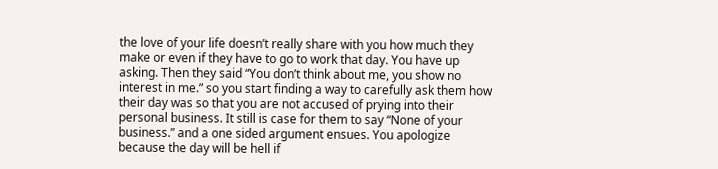the love of your life doesn’t really share with you how much they make or even if they have to go to work that day. You have up asking. Then they said “You don’t think about me, you show no interest in me.” so you start finding a way to carefully ask them how their day was so that you are not accused of prying into their personal business. It still is case for them to say “None of your business.” and a one sided argument ensues. You apologize because the day will be hell if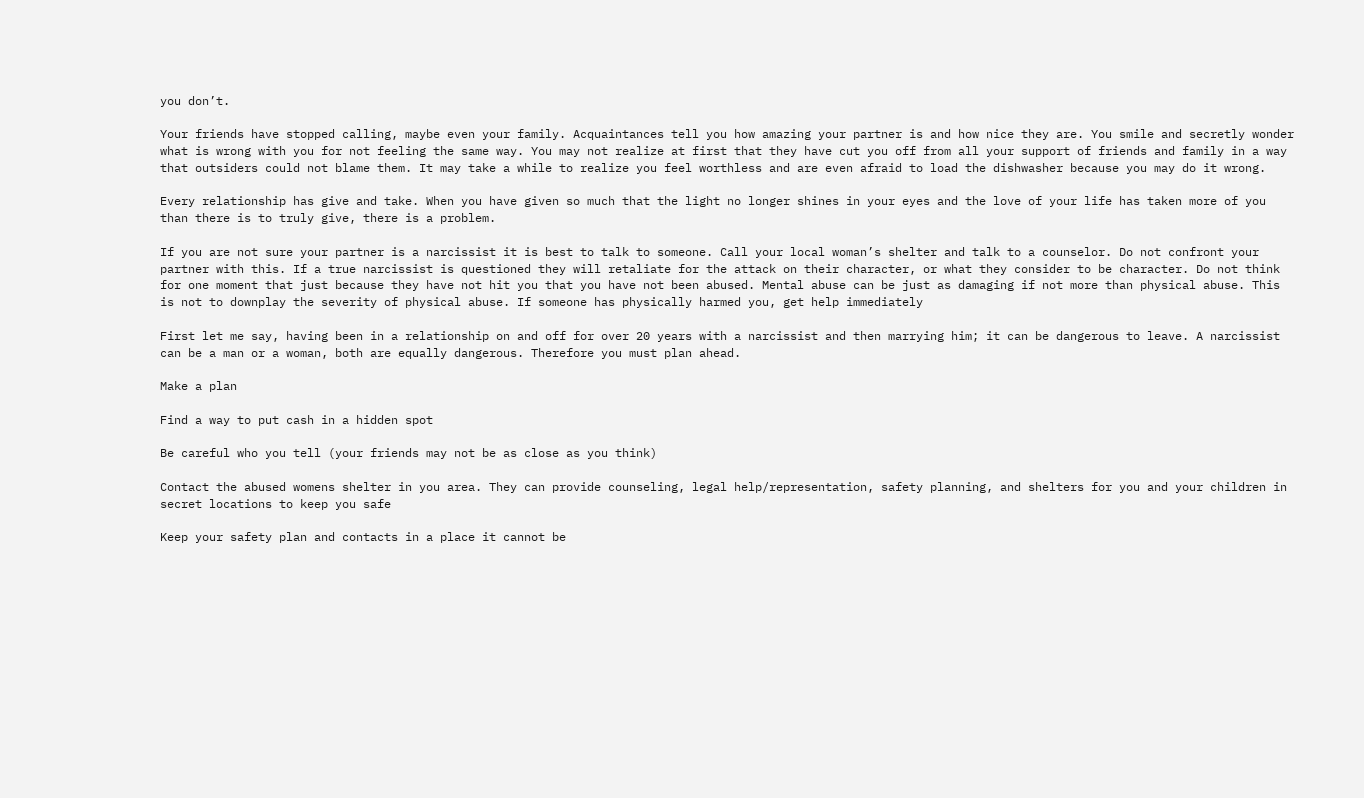you don’t.

Your friends have stopped calling, maybe even your family. Acquaintances tell you how amazing your partner is and how nice they are. You smile and secretly wonder what is wrong with you for not feeling the same way. You may not realize at first that they have cut you off from all your support of friends and family in a way that outsiders could not blame them. It may take a while to realize you feel worthless and are even afraid to load the dishwasher because you may do it wrong.

Every relationship has give and take. When you have given so much that the light no longer shines in your eyes and the love of your life has taken more of you than there is to truly give, there is a problem.

If you are not sure your partner is a narcissist it is best to talk to someone. Call your local woman’s shelter and talk to a counselor. Do not confront your partner with this. If a true narcissist is questioned they will retaliate for the attack on their character, or what they consider to be character. Do not think for one moment that just because they have not hit you that you have not been abused. Mental abuse can be just as damaging if not more than physical abuse. This is not to downplay the severity of physical abuse. If someone has physically harmed you, get help immediately

First let me say, having been in a relationship on and off for over 20 years with a narcissist and then marrying him; it can be dangerous to leave. A narcissist can be a man or a woman, both are equally dangerous. Therefore you must plan ahead.

Make a plan

Find a way to put cash in a hidden spot

Be careful who you tell (your friends may not be as close as you think)

Contact the abused womens shelter in you area. They can provide counseling, legal help/representation, safety planning, and shelters for you and your children in secret locations to keep you safe

Keep your safety plan and contacts in a place it cannot be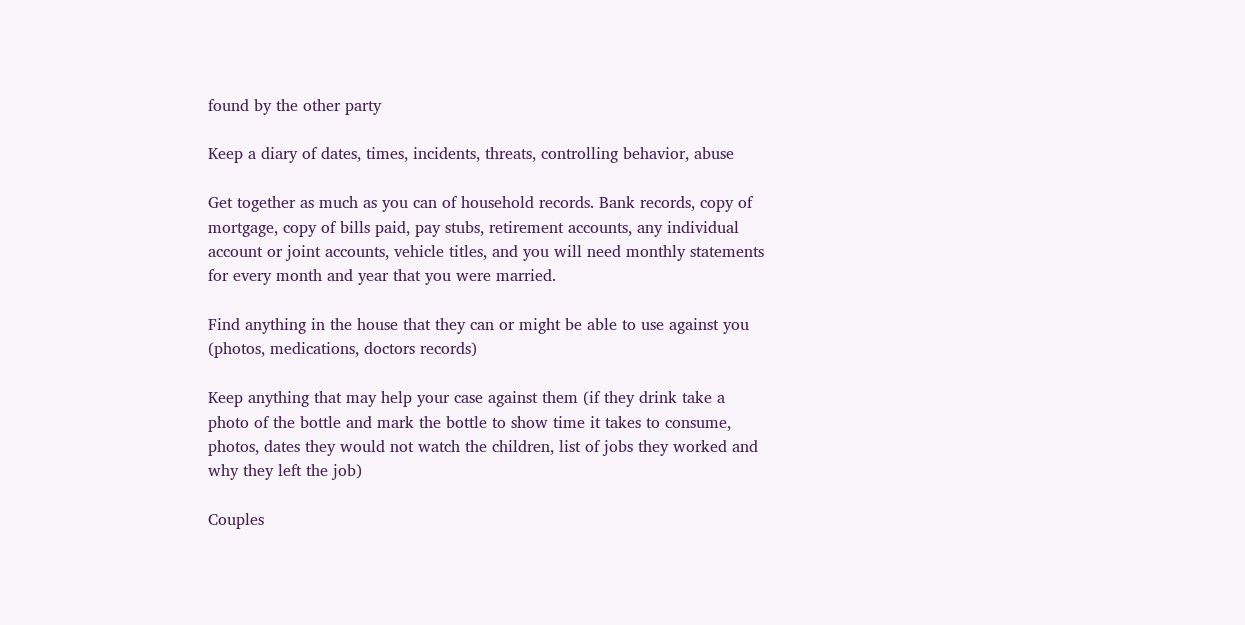found by the other party

Keep a diary of dates, times, incidents, threats, controlling behavior, abuse

Get together as much as you can of household records. Bank records, copy of mortgage, copy of bills paid, pay stubs, retirement accounts, any individual account or joint accounts, vehicle titles, and you will need monthly statements for every month and year that you were married.

Find anything in the house that they can or might be able to use against you (photos, medications, doctors records)

Keep anything that may help your case against them (if they drink take a photo of the bottle and mark the bottle to show time it takes to consume, photos, dates they would not watch the children, list of jobs they worked and why they left the job)

Couples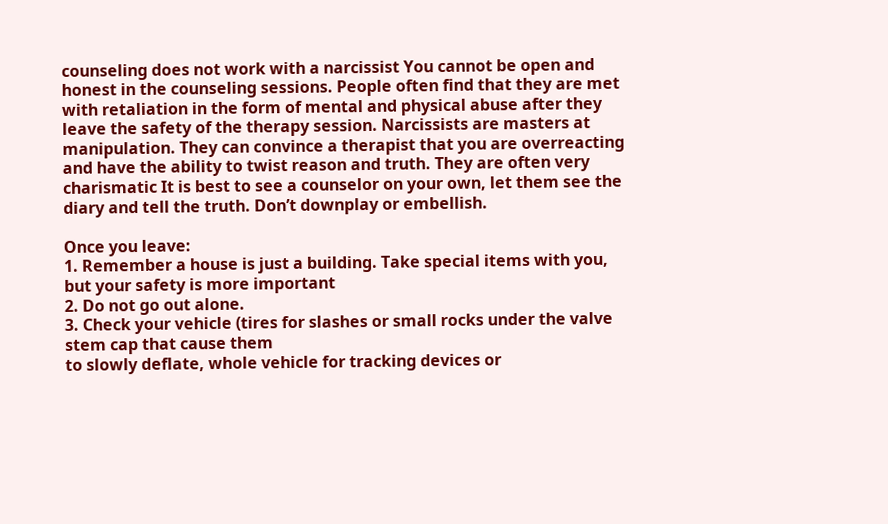counseling does not work with a narcissist You cannot be open and honest in the counseling sessions. People often find that they are met with retaliation in the form of mental and physical abuse after they leave the safety of the therapy session. Narcissists are masters at manipulation. They can convince a therapist that you are overreacting and have the ability to twist reason and truth. They are often very charismatic It is best to see a counselor on your own, let them see the diary and tell the truth. Don’t downplay or embellish.

Once you leave:
1. Remember a house is just a building. Take special items with you, but your safety is more important
2. Do not go out alone.
3. Check your vehicle (tires for slashes or small rocks under the valve stem cap that cause them
to slowly deflate, whole vehicle for tracking devices or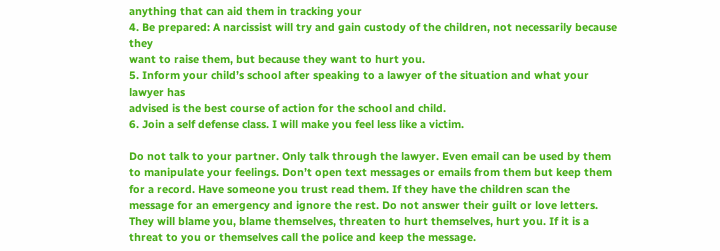anything that can aid them in tracking your
4. Be prepared: A narcissist will try and gain custody of the children, not necessarily because they
want to raise them, but because they want to hurt you.
5. Inform your child’s school after speaking to a lawyer of the situation and what your lawyer has
advised is the best course of action for the school and child.
6. Join a self defense class. I will make you feel less like a victim.

Do not talk to your partner. Only talk through the lawyer. Even email can be used by them to manipulate your feelings. Don’t open text messages or emails from them but keep them for a record. Have someone you trust read them. If they have the children scan the message for an emergency and ignore the rest. Do not answer their guilt or love letters. They will blame you, blame themselves, threaten to hurt themselves, hurt you. If it is a threat to you or themselves call the police and keep the message.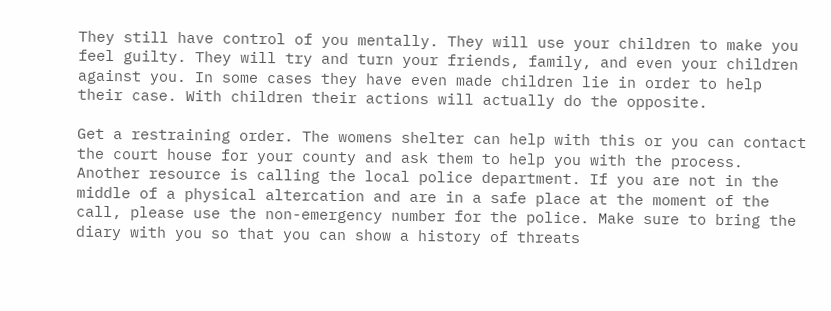They still have control of you mentally. They will use your children to make you feel guilty. They will try and turn your friends, family, and even your children against you. In some cases they have even made children lie in order to help their case. With children their actions will actually do the opposite.

Get a restraining order. The womens shelter can help with this or you can contact the court house for your county and ask them to help you with the process. Another resource is calling the local police department. If you are not in the middle of a physical altercation and are in a safe place at the moment of the call, please use the non-emergency number for the police. Make sure to bring the diary with you so that you can show a history of threats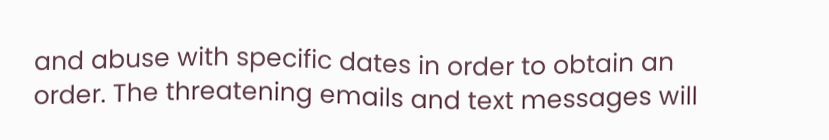and abuse with specific dates in order to obtain an order. The threatening emails and text messages will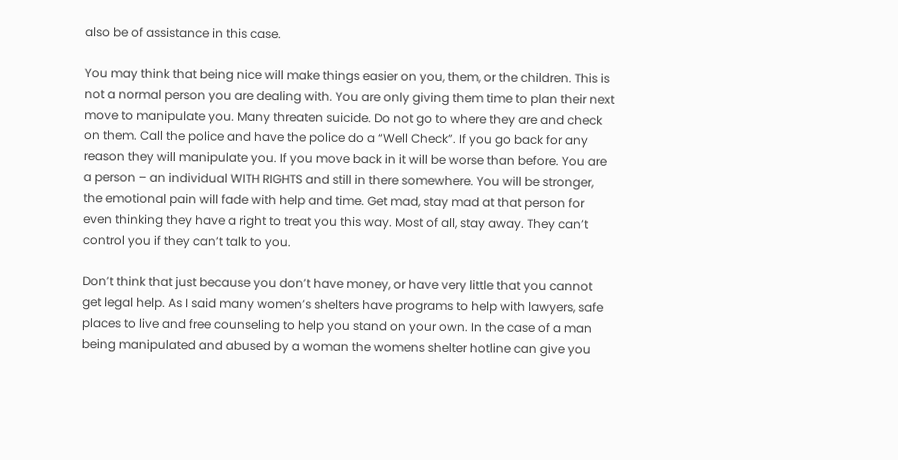also be of assistance in this case.

You may think that being nice will make things easier on you, them, or the children. This is not a normal person you are dealing with. You are only giving them time to plan their next move to manipulate you. Many threaten suicide. Do not go to where they are and check on them. Call the police and have the police do a “Well Check”. If you go back for any reason they will manipulate you. If you move back in it will be worse than before. You are a person – an individual WITH RIGHTS and still in there somewhere. You will be stronger, the emotional pain will fade with help and time. Get mad, stay mad at that person for even thinking they have a right to treat you this way. Most of all, stay away. They can’t control you if they can’t talk to you.

Don’t think that just because you don’t have money, or have very little that you cannot get legal help. As I said many women’s shelters have programs to help with lawyers, safe places to live and free counseling to help you stand on your own. In the case of a man being manipulated and abused by a woman the womens shelter hotline can give you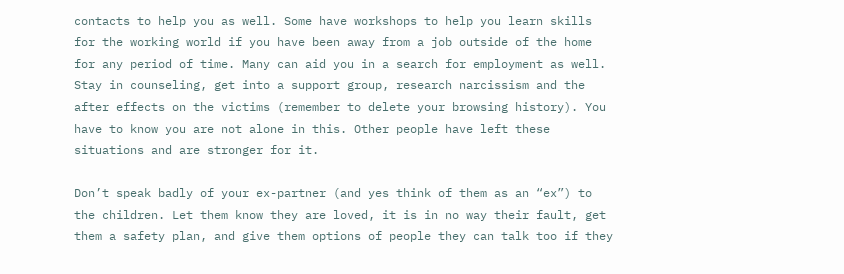contacts to help you as well. Some have workshops to help you learn skills for the working world if you have been away from a job outside of the home for any period of time. Many can aid you in a search for employment as well. Stay in counseling, get into a support group, research narcissism and the after effects on the victims (remember to delete your browsing history). You have to know you are not alone in this. Other people have left these situations and are stronger for it.

Don’t speak badly of your ex-partner (and yes think of them as an “ex”) to the children. Let them know they are loved, it is in no way their fault, get them a safety plan, and give them options of people they can talk too if they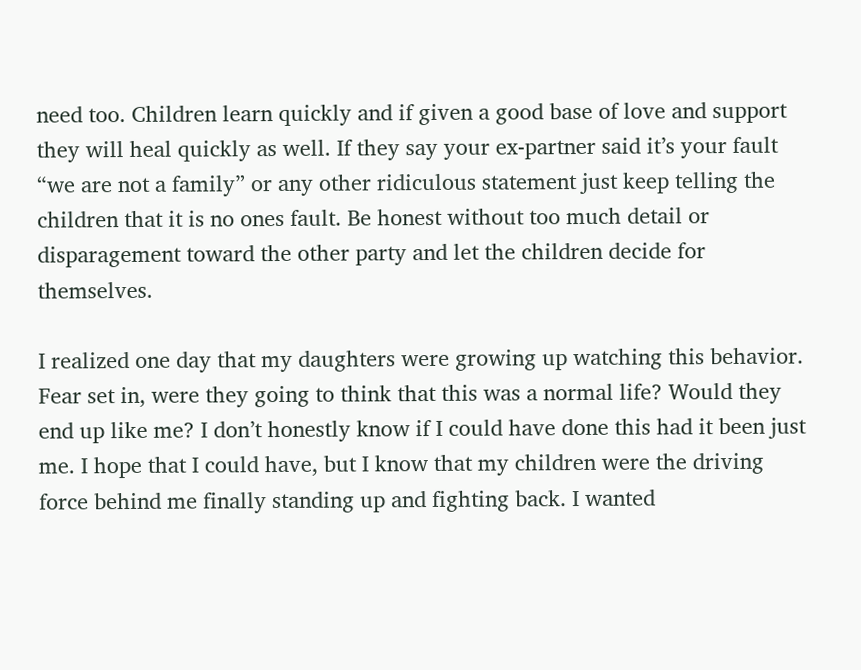need too. Children learn quickly and if given a good base of love and support they will heal quickly as well. If they say your ex-partner said it’s your fault “we are not a family” or any other ridiculous statement just keep telling the children that it is no ones fault. Be honest without too much detail or disparagement toward the other party and let the children decide for themselves.

I realized one day that my daughters were growing up watching this behavior. Fear set in, were they going to think that this was a normal life? Would they end up like me? I don’t honestly know if I could have done this had it been just me. I hope that I could have, but I know that my children were the driving force behind me finally standing up and fighting back. I wanted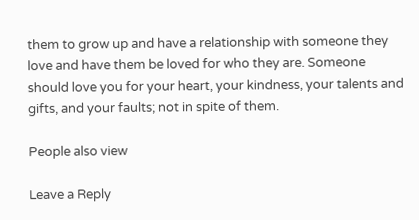them to grow up and have a relationship with someone they love and have them be loved for who they are. Someone should love you for your heart, your kindness, your talents and gifts, and your faults; not in spite of them.

People also view

Leave a Reply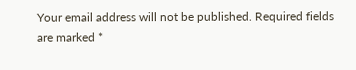Your email address will not be published. Required fields are marked *